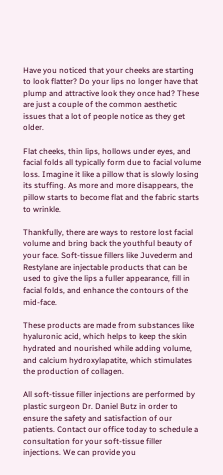Have you noticed that your cheeks are starting to look flatter? Do your lips no longer have that plump and attractive look they once had? These are just a couple of the common aesthetic issues that a lot of people notice as they get older.

Flat cheeks, thin lips, hollows under eyes, and facial folds all typically form due to facial volume loss. Imagine it like a pillow that is slowly losing its stuffing. As more and more disappears, the pillow starts to become flat and the fabric starts to wrinkle.

Thankfully, there are ways to restore lost facial volume and bring back the youthful beauty of your face. Soft-tissue fillers like Juvederm and Restylane are injectable products that can be used to give the lips a fuller appearance, fill in facial folds, and enhance the contours of the mid-face.

These products are made from substances like hyaluronic acid, which helps to keep the skin hydrated and nourished while adding volume, and calcium hydroxylapatite, which stimulates the production of collagen.

All soft-tissue filler injections are performed by plastic surgeon Dr. Daniel Butz in order to ensure the safety and satisfaction of our patients. Contact our office today to schedule a consultation for your soft-tissue filler injections. We can provide you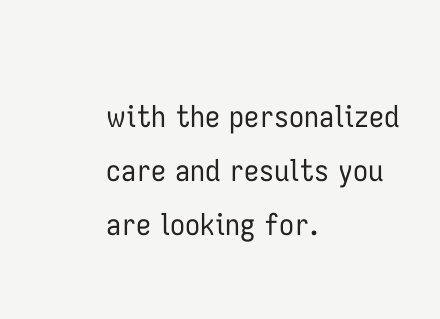with the personalized care and results you are looking for.